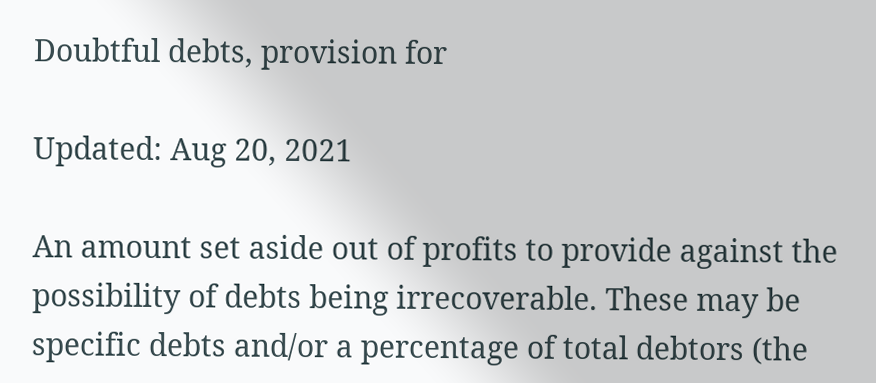Doubtful debts, provision for

Updated: Aug 20, 2021

An amount set aside out of profits to provide against the possibility of debts being irrecoverable. These may be specific debts and/or a percentage of total debtors (the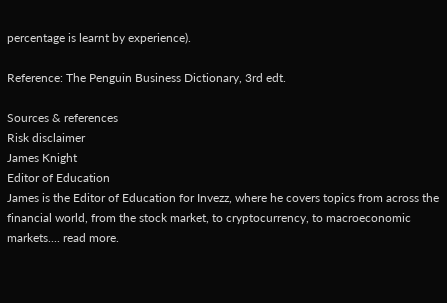percentage is learnt by experience).

Reference: The Penguin Business Dictionary, 3rd edt.

Sources & references
Risk disclaimer
James Knight
Editor of Education
James is the Editor of Education for Invezz, where he covers topics from across the financial world, from the stock market, to cryptocurrency, to macroeconomic markets.... read more.